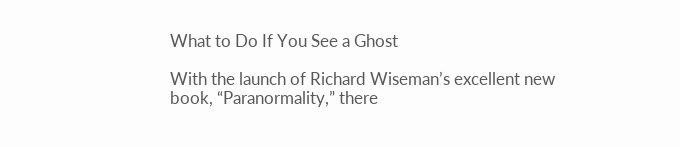What to Do If You See a Ghost

With the launch of Richard Wiseman’s excellent new book, “Paranormality,” there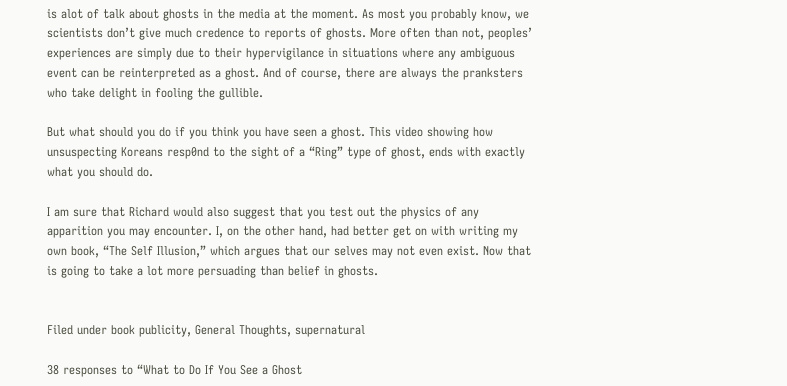is alot of talk about ghosts in the media at the moment. As most you probably know, we scientists don’t give much credence to reports of ghosts. More often than not, peoples’ experiences are simply due to their hypervigilance in situations where any ambiguous event can be reinterpreted as a ghost. And of course, there are always the pranksters who take delight in fooling the gullible.

But what should you do if you think you have seen a ghost. This video showing how unsuspecting Koreans resp0nd to the sight of a “Ring” type of ghost, ends with exactly what you should do.

I am sure that Richard would also suggest that you test out the physics of any apparition you may encounter. I, on the other hand, had better get on with writing my own book, “The Self Illusion,” which argues that our selves may not even exist. Now that is going to take a lot more persuading than belief in ghosts.


Filed under book publicity, General Thoughts, supernatural

38 responses to “What to Do If You See a Ghost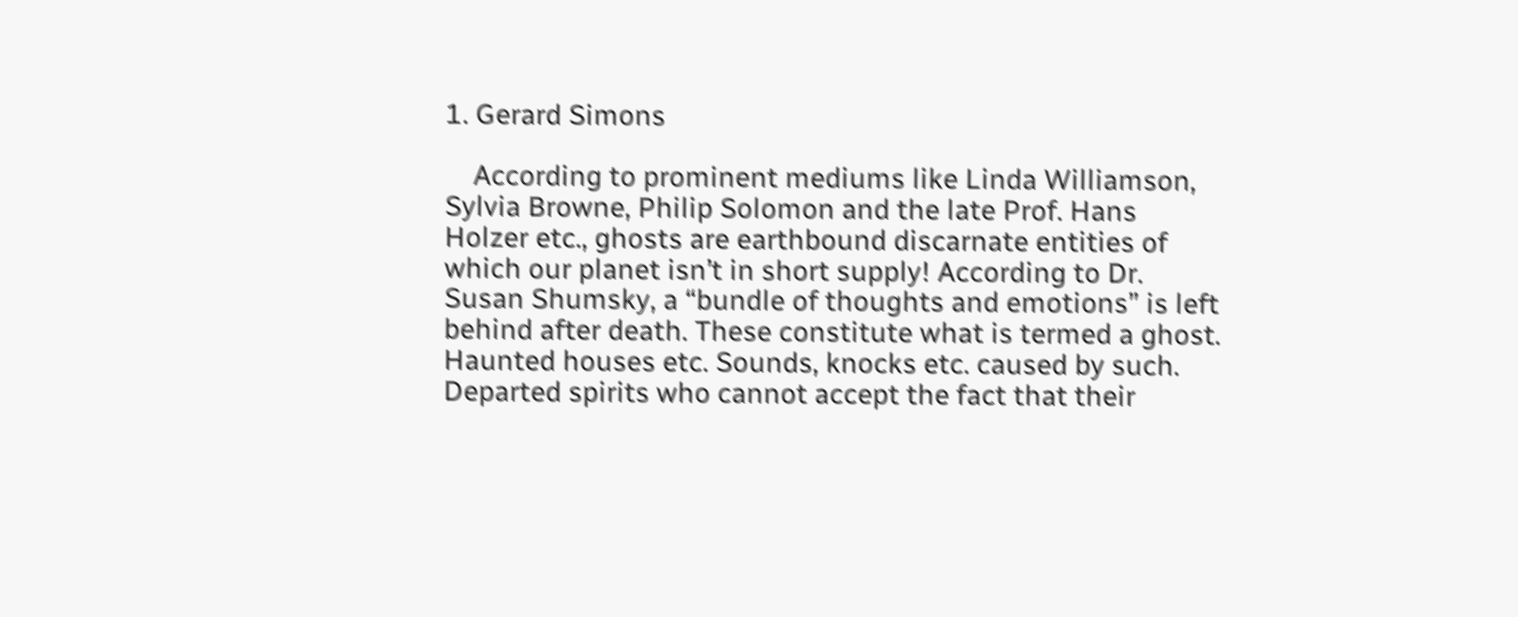1. Gerard Simons

    According to prominent mediums like Linda Williamson, Sylvia Browne, Philip Solomon and the late Prof. Hans Holzer etc., ghosts are earthbound discarnate entities of which our planet isn’t in short supply! According to Dr. Susan Shumsky, a “bundle of thoughts and emotions” is left behind after death. These constitute what is termed a ghost. Haunted houses etc. Sounds, knocks etc. caused by such. Departed spirits who cannot accept the fact that their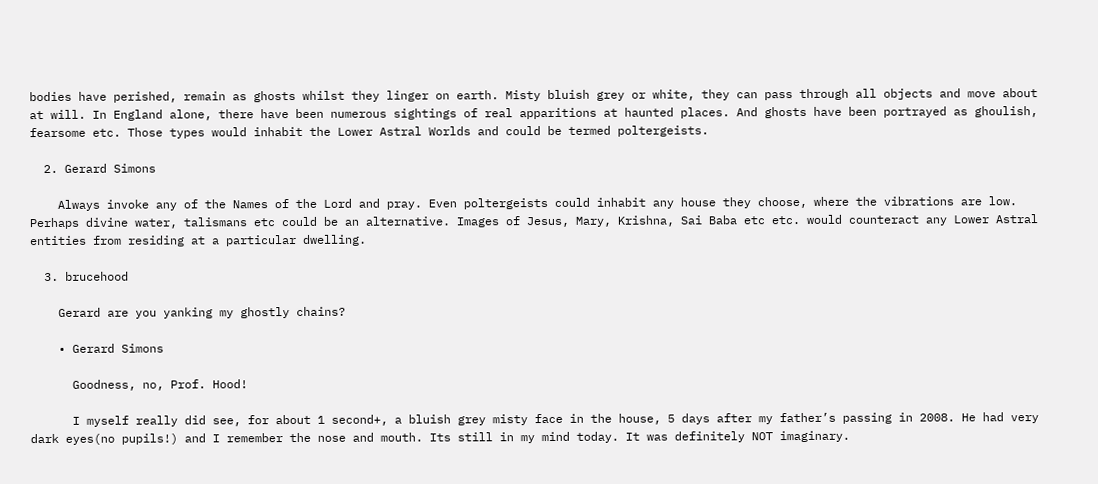bodies have perished, remain as ghosts whilst they linger on earth. Misty bluish grey or white, they can pass through all objects and move about at will. In England alone, there have been numerous sightings of real apparitions at haunted places. And ghosts have been portrayed as ghoulish, fearsome etc. Those types would inhabit the Lower Astral Worlds and could be termed poltergeists.

  2. Gerard Simons

    Always invoke any of the Names of the Lord and pray. Even poltergeists could inhabit any house they choose, where the vibrations are low. Perhaps divine water, talismans etc could be an alternative. Images of Jesus, Mary, Krishna, Sai Baba etc etc. would counteract any Lower Astral entities from residing at a particular dwelling.

  3. brucehood

    Gerard are you yanking my ghostly chains?

    • Gerard Simons

      Goodness, no, Prof. Hood!

      I myself really did see, for about 1 second+, a bluish grey misty face in the house, 5 days after my father’s passing in 2008. He had very dark eyes(no pupils!) and I remember the nose and mouth. Its still in my mind today. It was definitely NOT imaginary.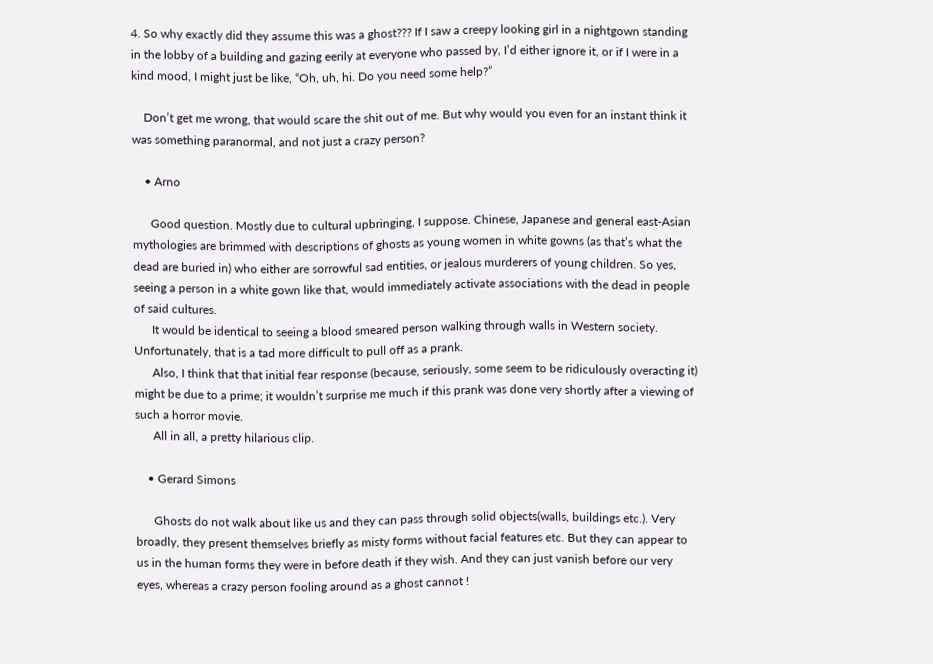4. So why exactly did they assume this was a ghost??? If I saw a creepy looking girl in a nightgown standing in the lobby of a building and gazing eerily at everyone who passed by, I’d either ignore it, or if I were in a kind mood, I might just be like, “Oh, uh, hi. Do you need some help?”

    Don’t get me wrong, that would scare the shit out of me. But why would you even for an instant think it was something paranormal, and not just a crazy person?

    • Arno

      Good question. Mostly due to cultural upbringing, I suppose. Chinese, Japanese and general east-Asian mythologies are brimmed with descriptions of ghosts as young women in white gowns (as that’s what the dead are buried in) who either are sorrowful sad entities, or jealous murderers of young children. So yes, seeing a person in a white gown like that, would immediately activate associations with the dead in people of said cultures.
      It would be identical to seeing a blood smeared person walking through walls in Western society. Unfortunately, that is a tad more difficult to pull off as a prank.
      Also, I think that that initial fear response (because, seriously, some seem to be ridiculously overacting it) might be due to a prime; it wouldn’t surprise me much if this prank was done very shortly after a viewing of such a horror movie.
      All in all, a pretty hilarious clip.

    • Gerard Simons

      Ghosts do not walk about like us and they can pass through solid objects(walls, buildings etc.). Very broadly, they present themselves briefly as misty forms without facial features etc. But they can appear to us in the human forms they were in before death if they wish. And they can just vanish before our very eyes, whereas a crazy person fooling around as a ghost cannot !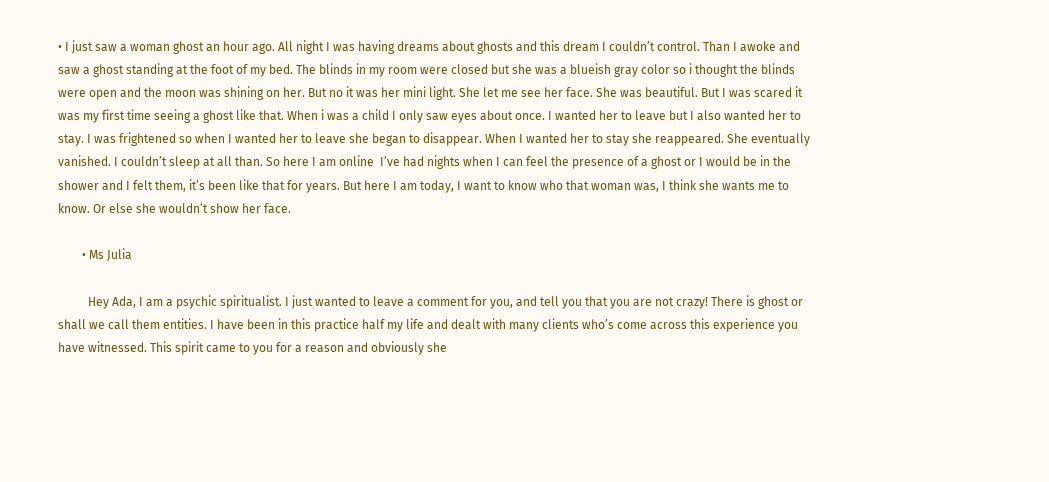• I just saw a woman ghost an hour ago. All night I was having dreams about ghosts and this dream I couldn’t control. Than I awoke and saw a ghost standing at the foot of my bed. The blinds in my room were closed but she was a blueish gray color so i thought the blinds were open and the moon was shining on her. But no it was her mini light. She let me see her face. She was beautiful. But I was scared it was my first time seeing a ghost like that. When i was a child I only saw eyes about once. I wanted her to leave but I also wanted her to stay. I was frightened so when I wanted her to leave she began to disappear. When I wanted her to stay she reappeared. She eventually vanished. I couldn’t sleep at all than. So here I am online  I’ve had nights when I can feel the presence of a ghost or I would be in the shower and I felt them, it’s been like that for years. But here I am today, I want to know who that woman was, I think she wants me to know. Or else she wouldn’t show her face.

        • Ms Julia

          Hey Ada, I am a psychic spiritualist. I just wanted to leave a comment for you, and tell you that you are not crazy! There is ghost or shall we call them entities. I have been in this practice half my life and dealt with many clients who’s come across this experience you have witnessed. This spirit came to you for a reason and obviously she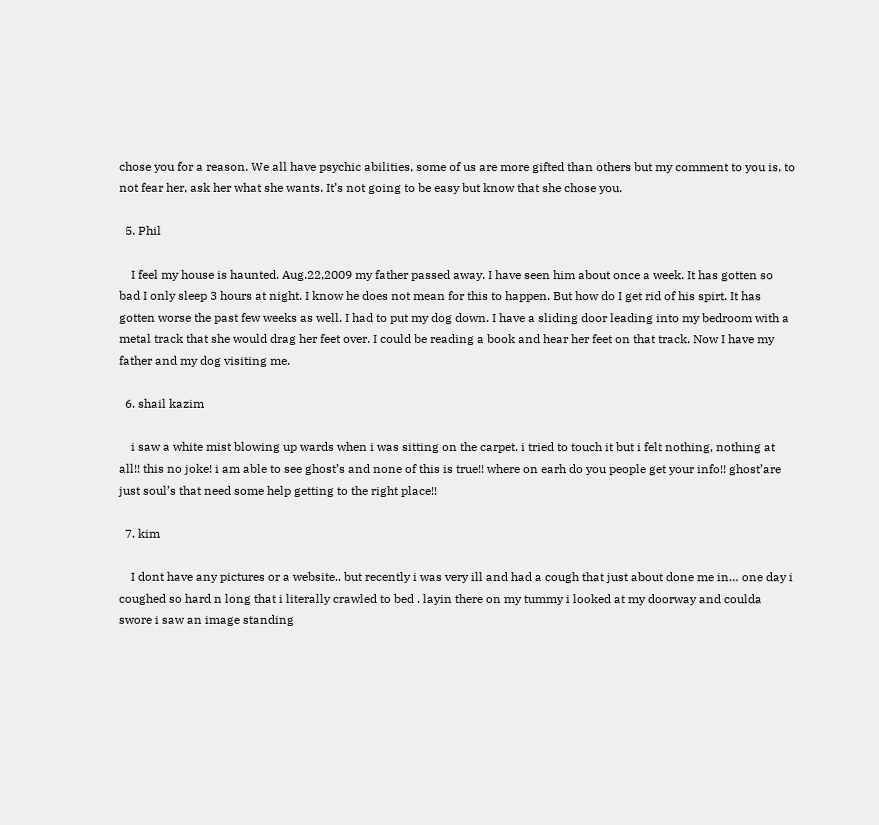chose you for a reason. We all have psychic abilities, some of us are more gifted than others but my comment to you is, to not fear her, ask her what she wants. It’s not going to be easy but know that she chose you.

  5. Phil

    I feel my house is haunted. Aug.22,2009 my father passed away. I have seen him about once a week. It has gotten so bad I only sleep 3 hours at night. I know he does not mean for this to happen. But how do I get rid of his spirt. It has gotten worse the past few weeks as well. I had to put my dog down. I have a sliding door leading into my bedroom with a metal track that she would drag her feet over. I could be reading a book and hear her feet on that track. Now I have my father and my dog visiting me.

  6. shail kazim

    i saw a white mist blowing up wards when i was sitting on the carpet. i tried to touch it but i felt nothing, nothing at all!! this no joke! i am able to see ghost’s and none of this is true!! where on earh do you people get your info!! ghost’are just soul’s that need some help getting to the right place!!

  7. kim

    I dont have any pictures or a website.. but recently i was very ill and had a cough that just about done me in… one day i coughed so hard n long that i literally crawled to bed . layin there on my tummy i looked at my doorway and coulda swore i saw an image standing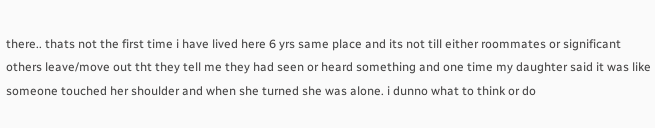there.. thats not the first time i have lived here 6 yrs same place and its not till either roommates or significant others leave/move out tht they tell me they had seen or heard something and one time my daughter said it was like someone touched her shoulder and when she turned she was alone. i dunno what to think or do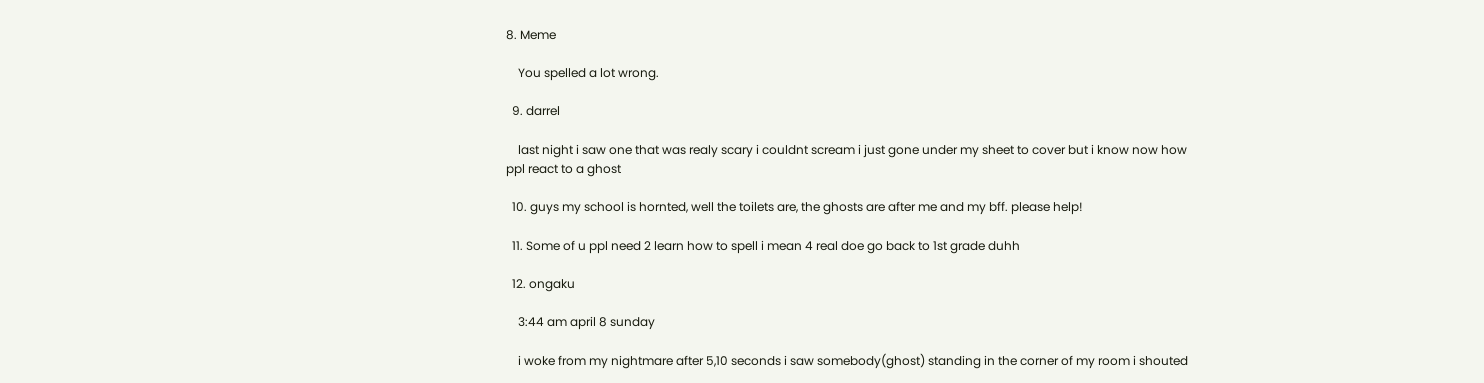8. Meme

    You spelled a lot wrong.

  9. darrel

    last night i saw one that was realy scary i couldnt scream i just gone under my sheet to cover but i know now how ppl react to a ghost

  10. guys my school is hornted, well the toilets are, the ghosts are after me and my bff. please help!

  11. Some of u ppl need 2 learn how to spell i mean 4 real doe go back to 1st grade duhh

  12. ongaku

    3:44 am april 8 sunday

    i woke from my nightmare after 5,10 seconds i saw somebody(ghost) standing in the corner of my room i shouted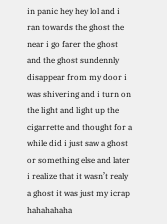in panic hey hey lol and i ran towards the ghost the near i go farer the ghost and the ghost sundennly disappear from my door i was shivering and i turn on the light and light up the cigarrette and thought for a while did i just saw a ghost or something else and later i realize that it wasn’t realy a ghost it was just my icrap hahahahaha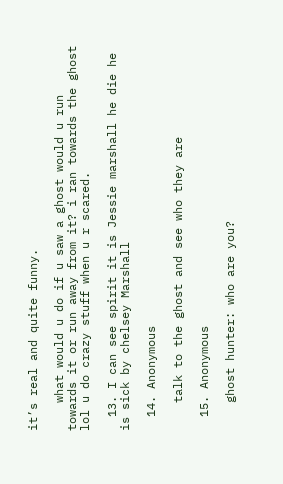it’s real and quite funny.

    what would u do if u saw a ghost would u run towards it or run away from it? i ran towards the ghost lol u do crazy stuff when u r scared.

  13. I can see spirit it is Jessie marshall he die he is sick by chelsey Marshall

  14. Anonymous

    talk to the ghost and see who they are

  15. Anonymous

    ghost hunter: who are you?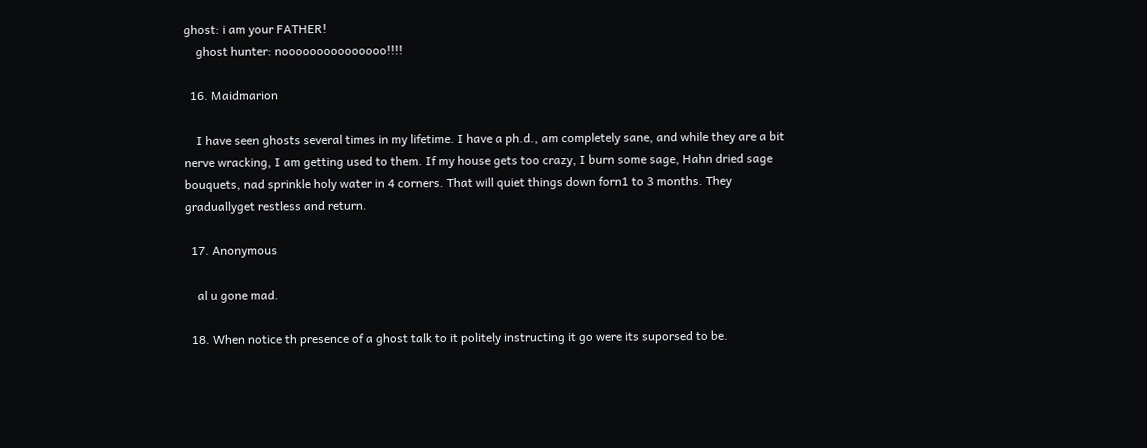ghost: i am your FATHER!
    ghost hunter: nooooooooooooooo!!!!

  16. Maidmarion

    I have seen ghosts several times in my lifetime. I have a ph.d., am completely sane, and while they are a bit nerve wracking, I am getting used to them. If my house gets too crazy, I burn some sage, Hahn dried sage bouquets, nad sprinkle holy water in 4 corners. That will quiet things down forn1 to 3 months. They graduallyget restless and return.

  17. Anonymous

    al u gone mad.

  18. When notice th presence of a ghost talk to it politely instructing it go were its suporsed to be.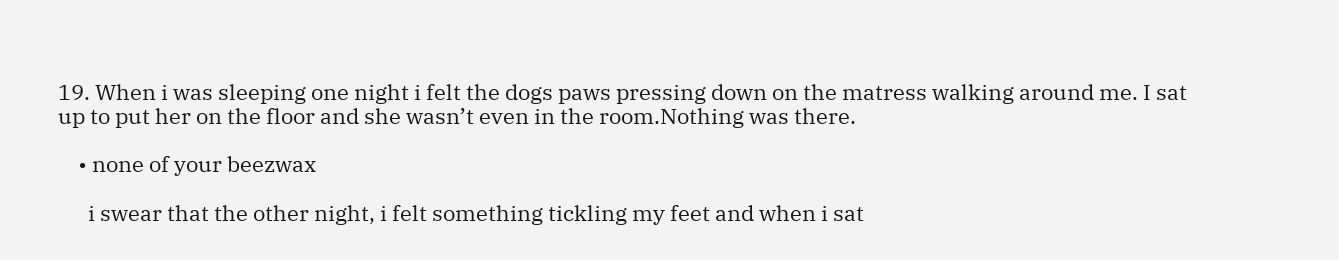19. When i was sleeping one night i felt the dogs paws pressing down on the matress walking around me. I sat up to put her on the floor and she wasn’t even in the room.Nothing was there.

    • none of your beezwax

      i swear that the other night, i felt something tickling my feet and when i sat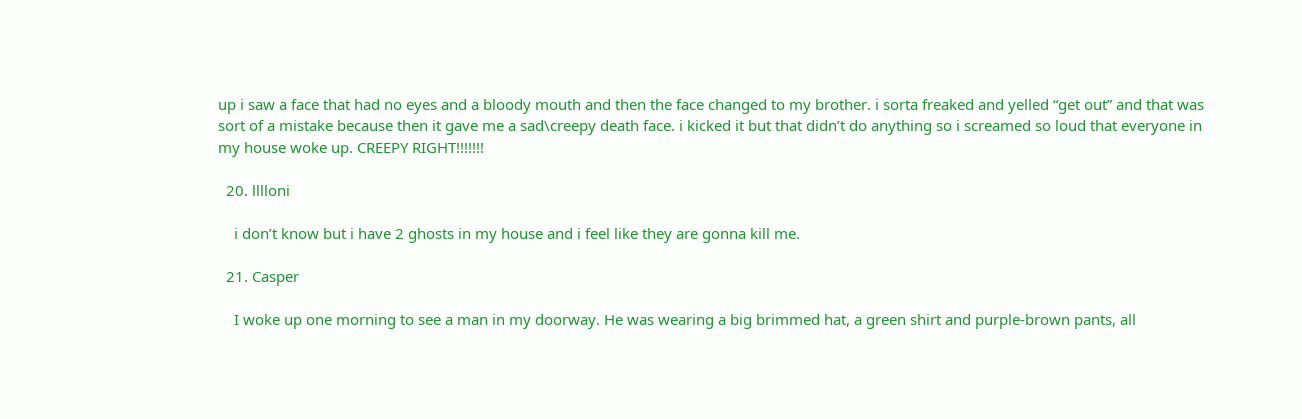up i saw a face that had no eyes and a bloody mouth and then the face changed to my brother. i sorta freaked and yelled “get out” and that was sort of a mistake because then it gave me a sad\creepy death face. i kicked it but that didn’t do anything so i screamed so loud that everyone in my house woke up. CREEPY RIGHT!!!!!!!

  20. lllloni

    i don’t know but i have 2 ghosts in my house and i feel like they are gonna kill me.

  21. Casper

    I woke up one morning to see a man in my doorway. He was wearing a big brimmed hat, a green shirt and purple-brown pants, all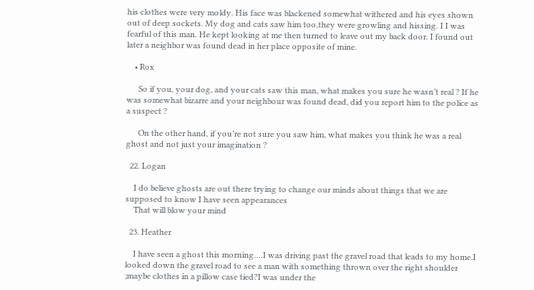his clothes were very moldy. His face was blackened somewhat withered and his eyes shown out of deep sockets. My dog and cats saw him too,they were growling and hissing. I I was fearful of this man. He kept looking at me then turned to leave out my back door. I found out later a neighbor was found dead in her place opposite of mine.

    • Rox

      So if you, your dog, and your cats saw this man, what makes you sure he wasn’t real ? If he was somewhat bizarre and your neighbour was found dead, did you report him to the police as a suspect ?

      On the other hand, if you’re not sure you saw him, what makes you think he was a real ghost and not just your imagination ?

  22. Logan

    I do believe ghosts are out there trying to change our minds about things that we are supposed to know I have seen appearances
    That will blow your mind

  23. Heather

    I have seen a ghost this morning….I was driving past the gravel road that leads to my home.I looked down the gravel road to see a man with something thrown over the right shoulder ;maybe clothes in a pillow case tied?I was under the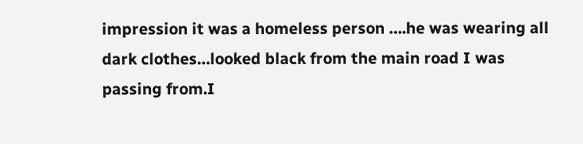impression it was a homeless person ….he was wearing all dark clothes…looked black from the main road I was passing from.I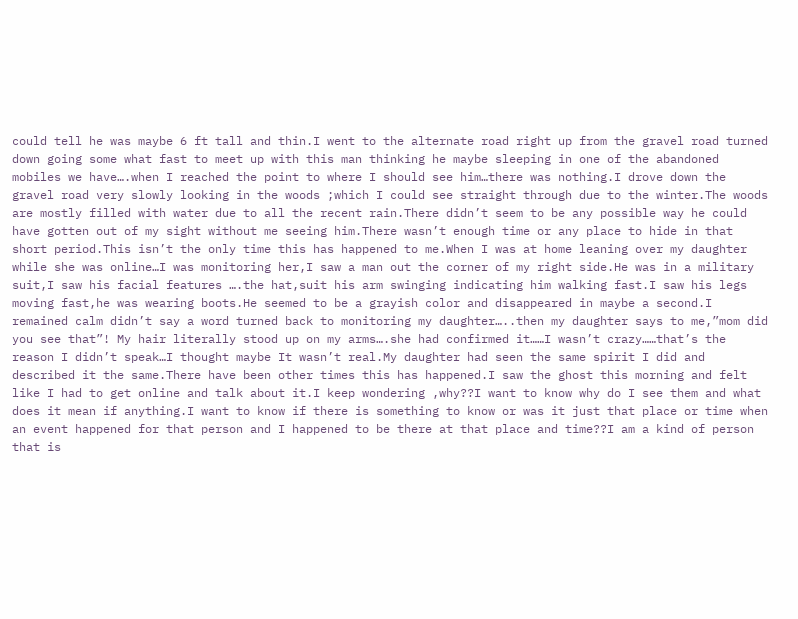could tell he was maybe 6 ft tall and thin.I went to the alternate road right up from the gravel road turned down going some what fast to meet up with this man thinking he maybe sleeping in one of the abandoned mobiles we have….when I reached the point to where I should see him…there was nothing.I drove down the gravel road very slowly looking in the woods ;which I could see straight through due to the winter.The woods are mostly filled with water due to all the recent rain.There didn’t seem to be any possible way he could have gotten out of my sight without me seeing him.There wasn’t enough time or any place to hide in that short period.This isn’t the only time this has happened to me.When I was at home leaning over my daughter while she was online…I was monitoring her,I saw a man out the corner of my right side.He was in a military suit,I saw his facial features ….the hat,suit his arm swinging indicating him walking fast.I saw his legs moving fast,he was wearing boots.He seemed to be a grayish color and disappeared in maybe a second.I remained calm didn’t say a word turned back to monitoring my daughter…..then my daughter says to me,”mom did you see that”! My hair literally stood up on my arms….she had confirmed it……I wasn’t crazy……that’s the reason I didn’t speak…I thought maybe It wasn’t real.My daughter had seen the same spirit I did and described it the same.There have been other times this has happened.I saw the ghost this morning and felt like I had to get online and talk about it.I keep wondering ,why??I want to know why do I see them and what does it mean if anything.I want to know if there is something to know or was it just that place or time when an event happened for that person and I happened to be there at that place and time??I am a kind of person that is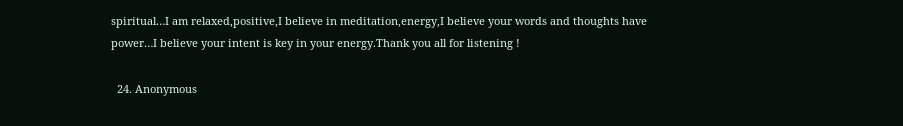spiritual…I am relaxed,positive,I believe in meditation,energy,I believe your words and thoughts have power…I believe your intent is key in your energy.Thank you all for listening !

  24. Anonymous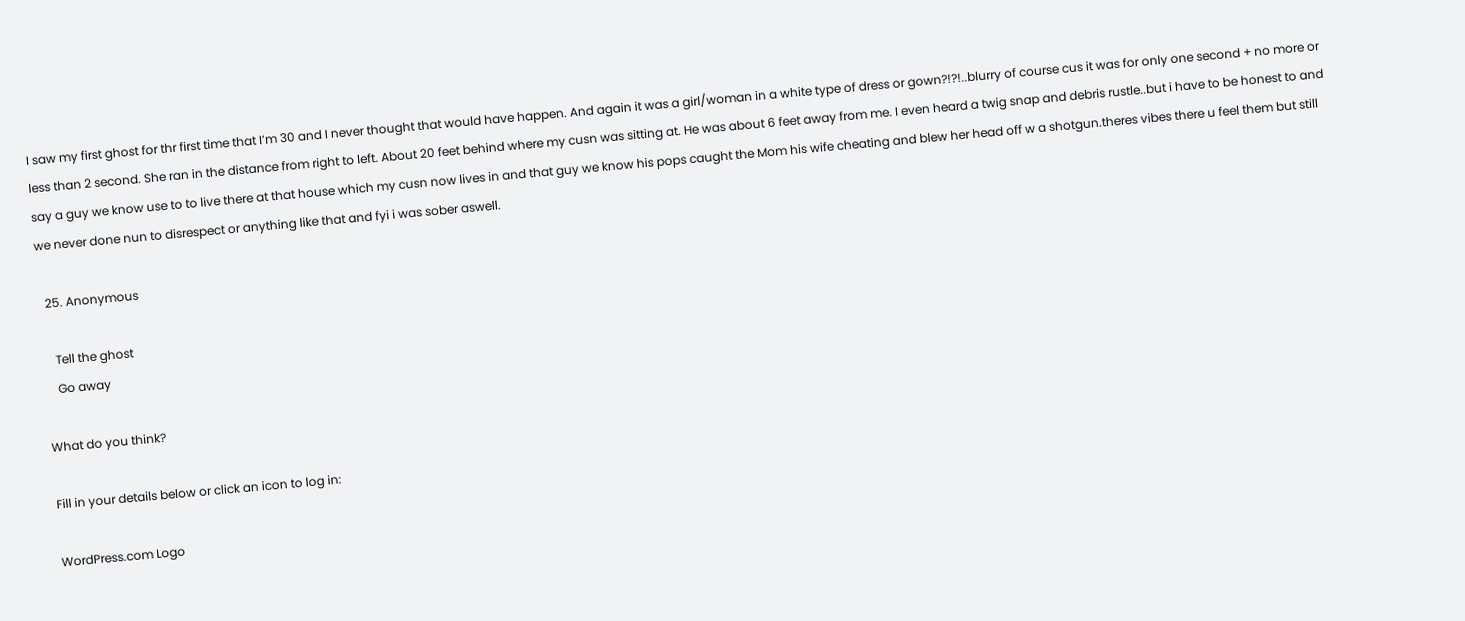I saw my first ghost for thr first time that I’m 30 and I never thought that would have happen. And again it was a girl/woman in a white type of dress or gown?!?!..blurry of course cus it was for only one second + no more or less than 2 second. She ran in the distance from right to left. About 20 feet behind where my cusn was sitting at. He was about 6 feet away from me. I even heard a twig snap and debris rustle..but i have to be honest to and say a guy we know use to to live there at that house which my cusn now lives in and that guy we know his pops caught the Mom his wife cheating and blew her head off w a shotgun.theres vibes there u feel them but still we never done nun to disrespect or anything like that and fyi i was sober aswell.

  25. Anonymous

    Tell the ghost
    Go away

What do you think?

Fill in your details below or click an icon to log in:

WordPress.com Logo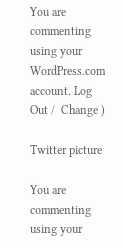You are commenting using your WordPress.com account. Log Out /  Change )

Twitter picture

You are commenting using your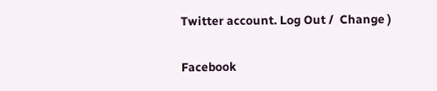Twitter account. Log Out /  Change )

Facebook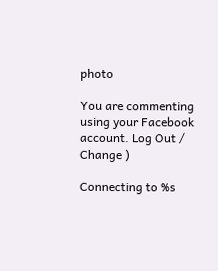photo

You are commenting using your Facebook account. Log Out /  Change )

Connecting to %s